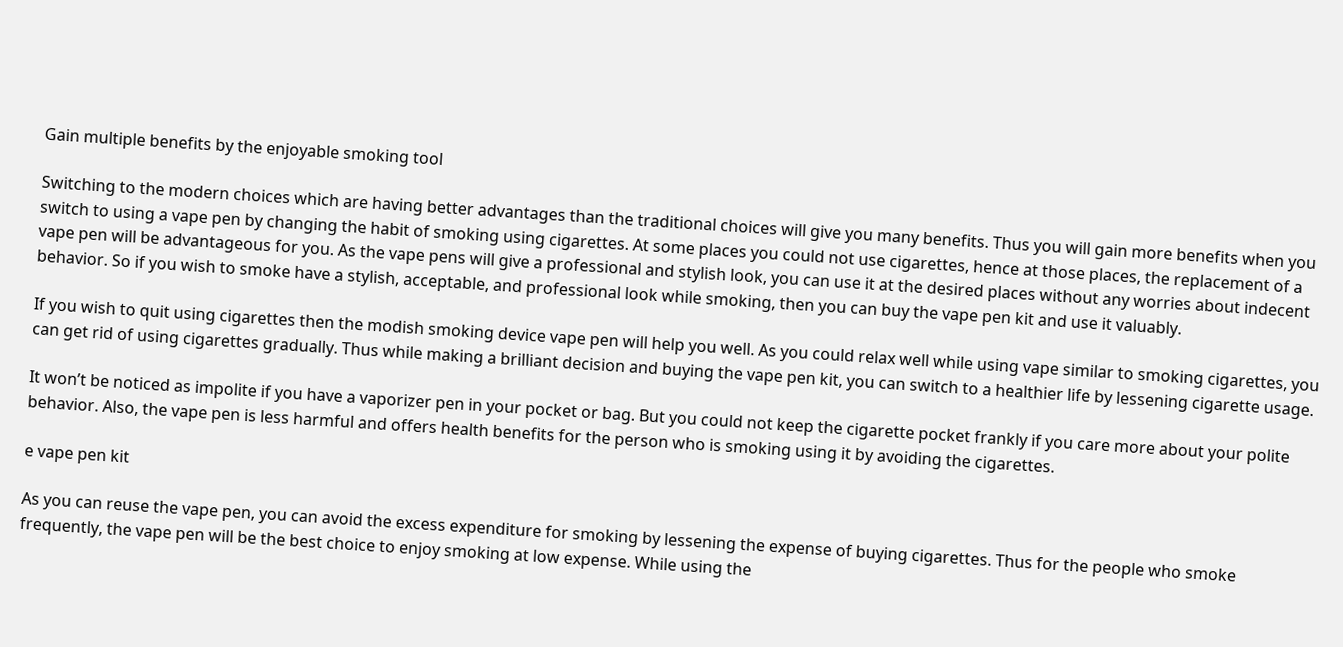Gain multiple benefits by the enjoyable smoking tool

Switching to the modern choices which are having better advantages than the traditional choices will give you many benefits. Thus you will gain more benefits when you switch to using a vape pen by changing the habit of smoking using cigarettes. At some places you could not use cigarettes, hence at those places, the replacement of a vape pen will be advantageous for you. As the vape pens will give a professional and stylish look, you can use it at the desired places without any worries about indecent behavior. So if you wish to smoke have a stylish, acceptable, and professional look while smoking, then you can buy the vape pen kit and use it valuably.

If you wish to quit using cigarettes then the modish smoking device vape pen will help you well. As you could relax well while using vape similar to smoking cigarettes, you can get rid of using cigarettes gradually. Thus while making a brilliant decision and buying the vape pen kit, you can switch to a healthier life by lessening cigarette usage.

It won’t be noticed as impolite if you have a vaporizer pen in your pocket or bag. But you could not keep the cigarette pocket frankly if you care more about your polite behavior. Also, the vape pen is less harmful and offers health benefits for the person who is smoking using it by avoiding the cigarettes.

e vape pen kit

As you can reuse the vape pen, you can avoid the excess expenditure for smoking by lessening the expense of buying cigarettes. Thus for the people who smoke frequently, the vape pen will be the best choice to enjoy smoking at low expense. While using the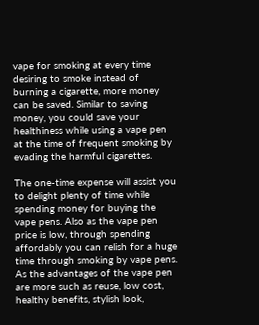vape for smoking at every time desiring to smoke instead of burning a cigarette, more money can be saved. Similar to saving money, you could save your healthiness while using a vape pen at the time of frequent smoking by evading the harmful cigarettes.

The one-time expense will assist you to delight plenty of time while spending money for buying the vape pens. Also as the vape pen price is low, through spending affordably you can relish for a huge time through smoking by vape pens. As the advantages of the vape pen are more such as reuse, low cost, healthy benefits, stylish look,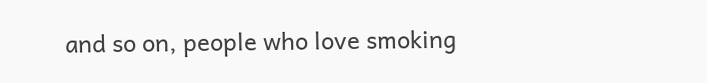and so on, people who love smoking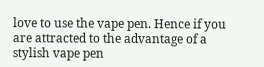love to use the vape pen. Hence if you are attracted to the advantage of a stylish vape pen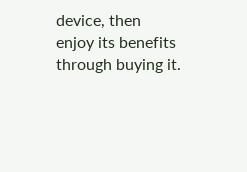device, then enjoy its benefits through buying it.